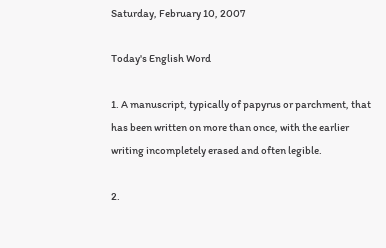Saturday, February 10, 2007

Today's English Word

1. A manuscript, typically of papyrus or parchment, that has been written on more than once, with the earlier writing incompletely erased and often legible.

2.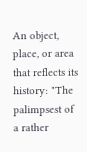An object, place, or area that reflects its history: "The palimpsest of a rather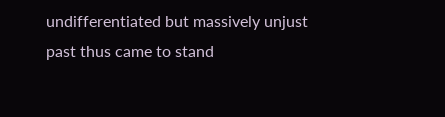undifferentiated but massively unjust past thus came to stand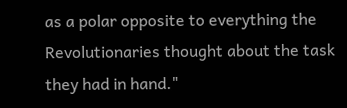as a polar opposite to everything the Revolutionaries thought about the task they had in hand."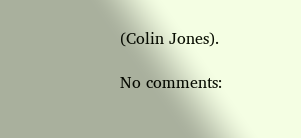(Colin Jones).

No comments: